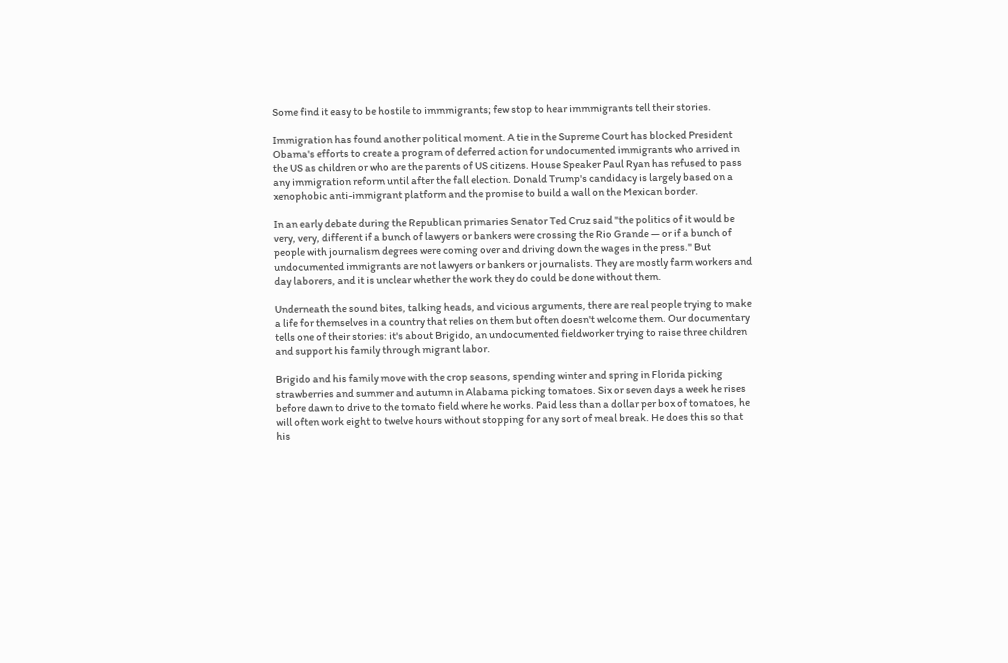Some find it easy to be hostile to immmigrants; few stop to hear immmigrants tell their stories.

Immigration has found another political moment. A tie in the Supreme Court has blocked President Obama's efforts to create a program of deferred action for undocumented immigrants who arrived in the US as children or who are the parents of US citizens. House Speaker Paul Ryan has refused to pass any immigration reform until after the fall election. Donald Trump's candidacy is largely based on a xenophobic anti-immigrant platform and the promise to build a wall on the Mexican border.

In an early debate during the Republican primaries Senator Ted Cruz said "the politics of it would be very, very, different if a bunch of lawyers or bankers were crossing the Rio Grande — or if a bunch of people with journalism degrees were coming over and driving down the wages in the press." But undocumented immigrants are not lawyers or bankers or journalists. They are mostly farm workers and day laborers, and it is unclear whether the work they do could be done without them.

Underneath the sound bites, talking heads, and vicious arguments, there are real people trying to make a life for themselves in a country that relies on them but often doesn't welcome them. Our documentary tells one of their stories: it's about Brigido, an undocumented fieldworker trying to raise three children and support his family through migrant labor.

Brigido and his family move with the crop seasons, spending winter and spring in Florida picking strawberries and summer and autumn in Alabama picking tomatoes. Six or seven days a week he rises before dawn to drive to the tomato field where he works. Paid less than a dollar per box of tomatoes, he will often work eight to twelve hours without stopping for any sort of meal break. He does this so that his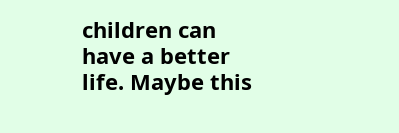children can have a better life. Maybe this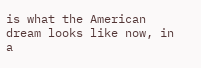is what the American dream looks like now, in a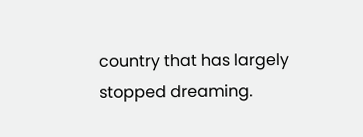country that has largely stopped dreaming.